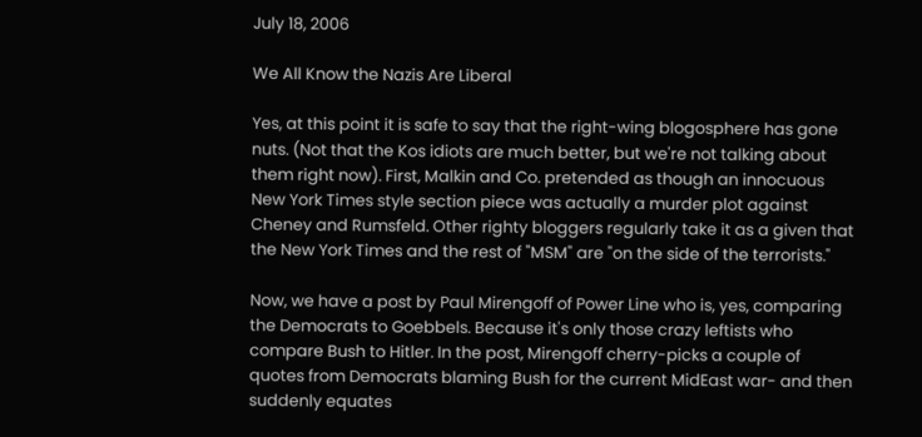July 18, 2006

We All Know the Nazis Are Liberal

Yes, at this point it is safe to say that the right-wing blogosphere has gone nuts. (Not that the Kos idiots are much better, but we're not talking about them right now). First, Malkin and Co. pretended as though an innocuous New York Times style section piece was actually a murder plot against Cheney and Rumsfeld. Other righty bloggers regularly take it as a given that the New York Times and the rest of "MSM" are "on the side of the terrorists."

Now, we have a post by Paul Mirengoff of Power Line who is, yes, comparing the Democrats to Goebbels. Because it's only those crazy leftists who compare Bush to Hitler. In the post, Mirengoff cherry-picks a couple of quotes from Democrats blaming Bush for the current MidEast war- and then suddenly equates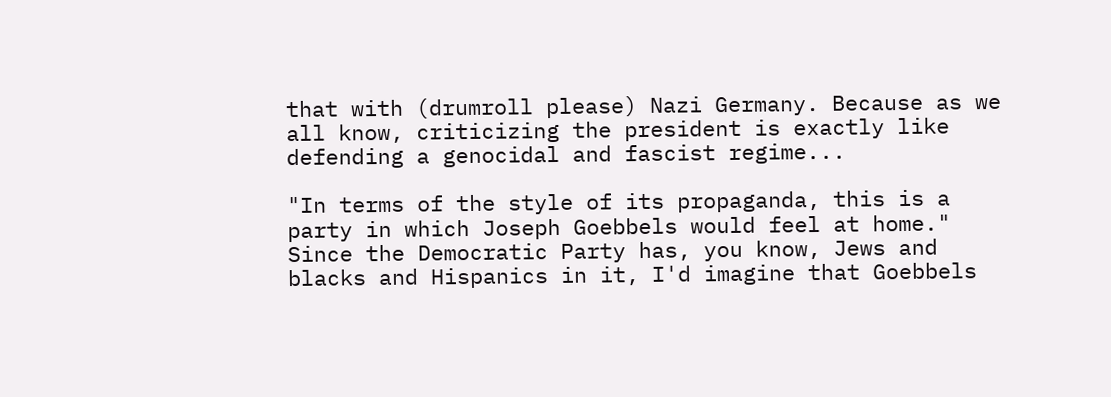that with (drumroll please) Nazi Germany. Because as we all know, criticizing the president is exactly like defending a genocidal and fascist regime...

"In terms of the style of its propaganda, this is a party in which Joseph Goebbels would feel at home."
Since the Democratic Party has, you know, Jews and blacks and Hispanics in it, I'd imagine that Goebbels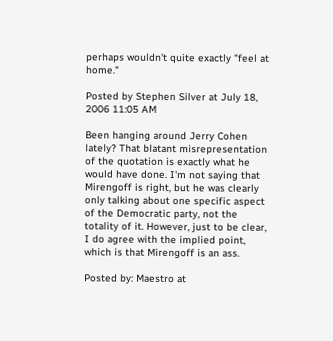perhaps wouldn't quite exactly "feel at home."

Posted by Stephen Silver at July 18, 2006 11:05 AM

Been hanging around Jerry Cohen lately? That blatant misrepresentation of the quotation is exactly what he would have done. I'm not saying that Mirengoff is right, but he was clearly only talking about one specific aspect of the Democratic party, not the totality of it. However, just to be clear, I do agree with the implied point, which is that Mirengoff is an ass.

Posted by: Maestro at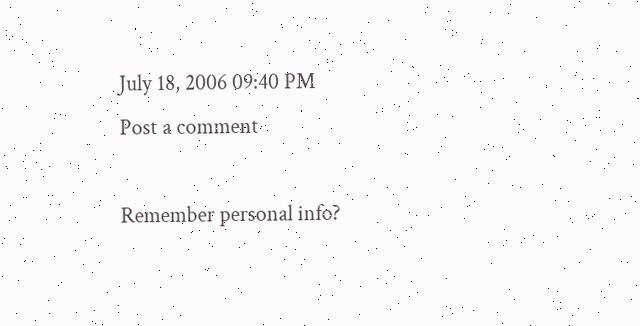July 18, 2006 09:40 PM
Post a comment

Remember personal info?